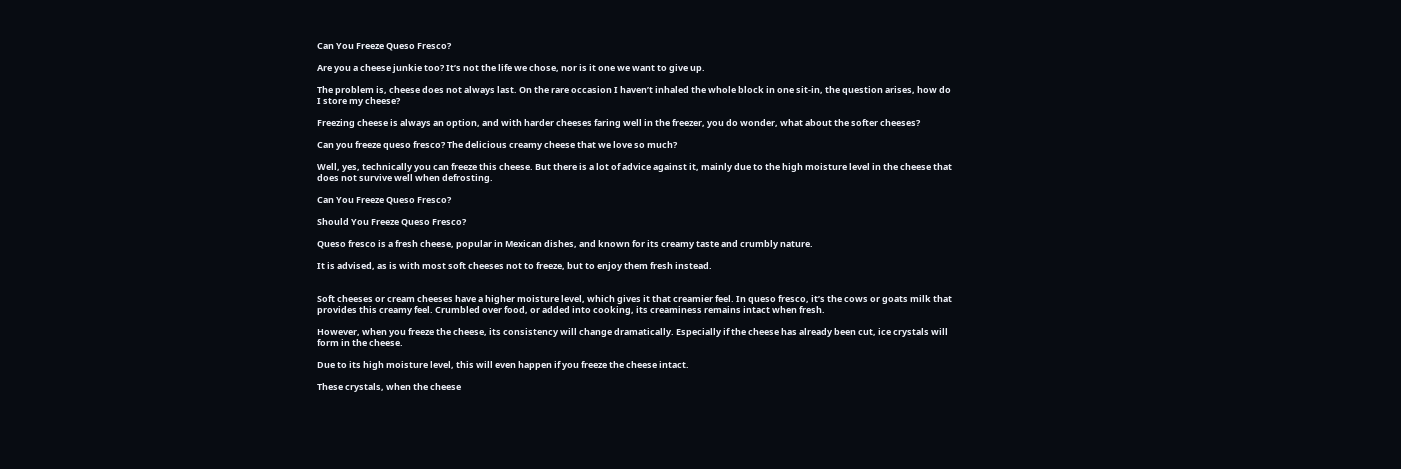Can You Freeze Queso Fresco?

Are you a cheese junkie too? It’s not the life we chose, nor is it one we want to give up.

The problem is, cheese does not always last. On the rare occasion I haven’t inhaled the whole block in one sit-in, the question arises, how do I store my cheese?

Freezing cheese is always an option, and with harder cheeses faring well in the freezer, you do wonder, what about the softer cheeses?

Can you freeze queso fresco? The delicious creamy cheese that we love so much?

Well, yes, technically you can freeze this cheese. But there is a lot of advice against it, mainly due to the high moisture level in the cheese that does not survive well when defrosting.

Can You Freeze Queso Fresco?

Should You Freeze Queso Fresco?

Queso fresco is a fresh cheese, popular in Mexican dishes, and known for its creamy taste and crumbly nature.

It is advised, as is with most soft cheeses not to freeze, but to enjoy them fresh instead.


Soft cheeses or cream cheeses have a higher moisture level, which gives it that creamier feel. In queso fresco, it’s the cows or goats milk that provides this creamy feel. Crumbled over food, or added into cooking, its creaminess remains intact when fresh.

However, when you freeze the cheese, its consistency will change dramatically. Especially if the cheese has already been cut, ice crystals will form in the cheese.

Due to its high moisture level, this will even happen if you freeze the cheese intact.

These crystals, when the cheese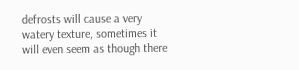defrosts will cause a very watery texture, sometimes it will even seem as though there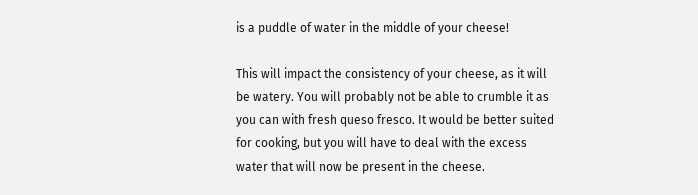is a puddle of water in the middle of your cheese!

This will impact the consistency of your cheese, as it will be watery. You will probably not be able to crumble it as you can with fresh queso fresco. It would be better suited for cooking, but you will have to deal with the excess water that will now be present in the cheese.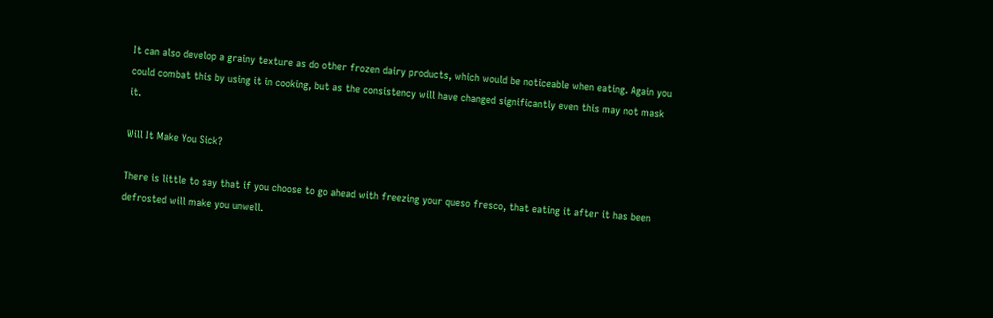It can also develop a grainy texture as do other frozen dairy products, which would be noticeable when eating. Again you could combat this by using it in cooking, but as the consistency will have changed significantly even this may not mask it.

Will It Make You Sick?

There is little to say that if you choose to go ahead with freezing your queso fresco, that eating it after it has been defrosted will make you unwell.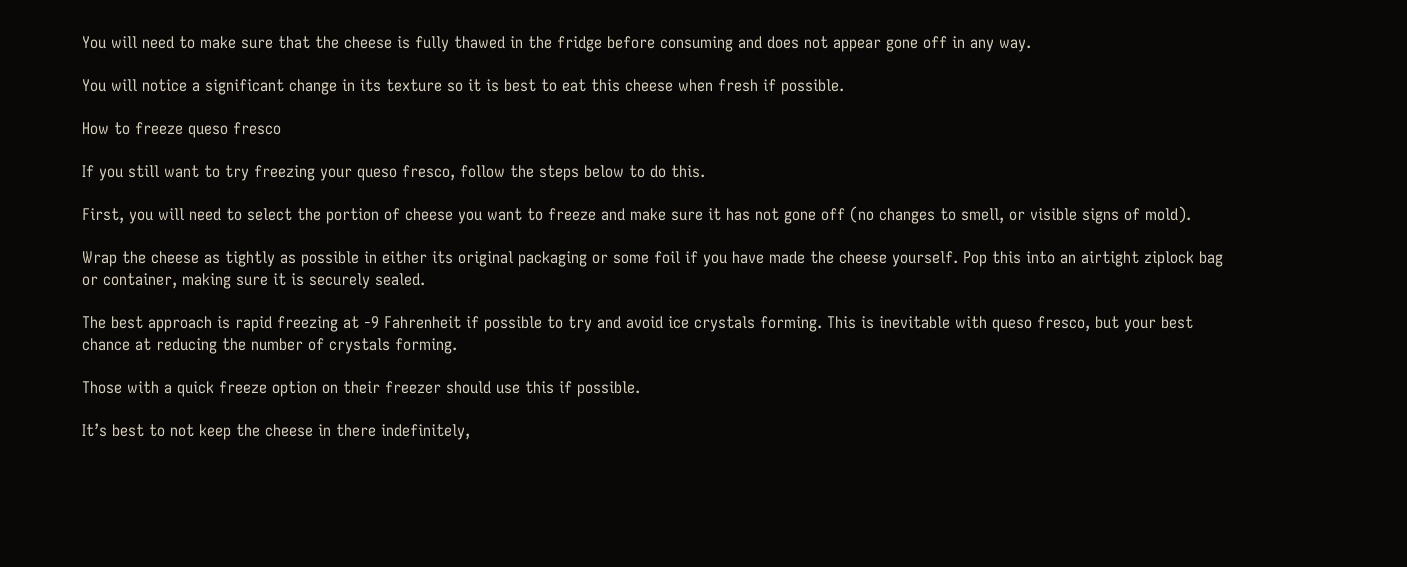You will need to make sure that the cheese is fully thawed in the fridge before consuming and does not appear gone off in any way.

You will notice a significant change in its texture so it is best to eat this cheese when fresh if possible.

How to freeze queso fresco

If you still want to try freezing your queso fresco, follow the steps below to do this.

First, you will need to select the portion of cheese you want to freeze and make sure it has not gone off (no changes to smell, or visible signs of mold).

Wrap the cheese as tightly as possible in either its original packaging or some foil if you have made the cheese yourself. Pop this into an airtight ziplock bag or container, making sure it is securely sealed.

The best approach is rapid freezing at -9 Fahrenheit if possible to try and avoid ice crystals forming. This is inevitable with queso fresco, but your best chance at reducing the number of crystals forming.

Those with a quick freeze option on their freezer should use this if possible.

It’s best to not keep the cheese in there indefinitely,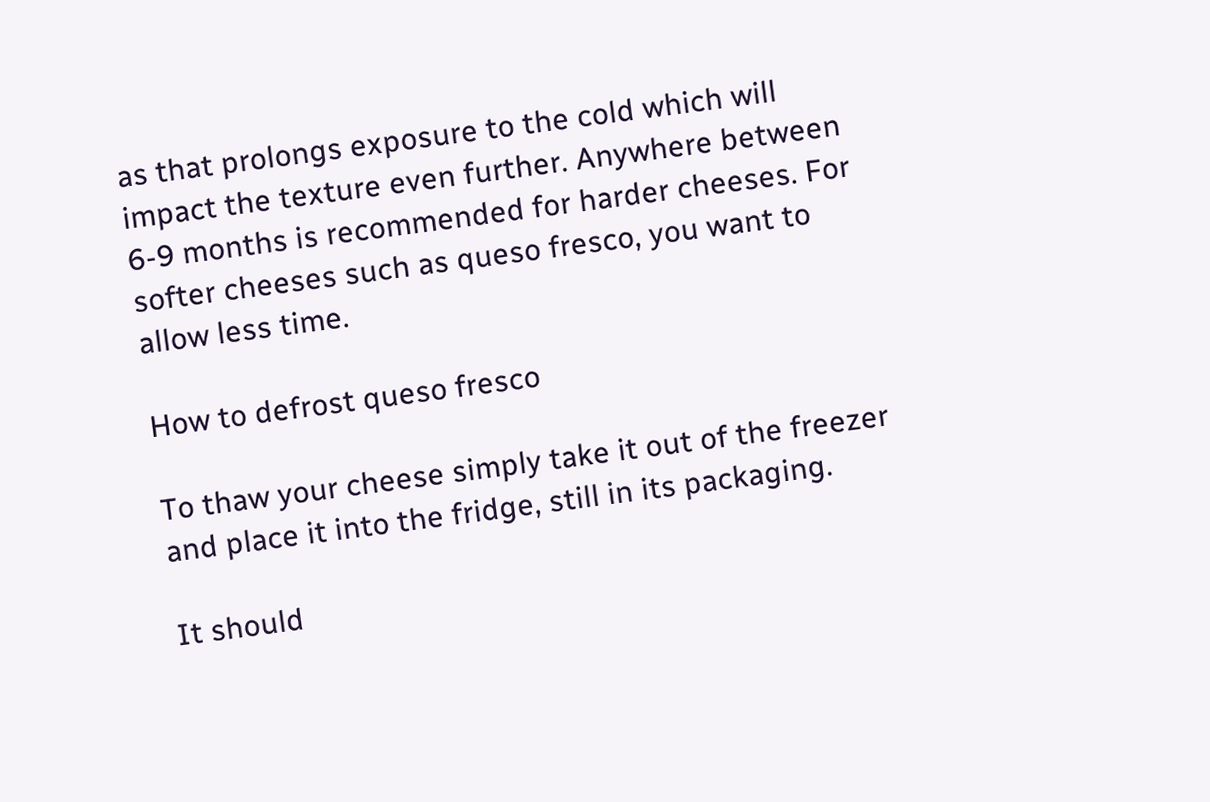as that prolongs exposure to the cold which will impact the texture even further. Anywhere between 6-9 months is recommended for harder cheeses. For softer cheeses such as queso fresco, you want to allow less time.

How to defrost queso fresco

To thaw your cheese simply take it out of the freezer and place it into the fridge, still in its packaging.

It should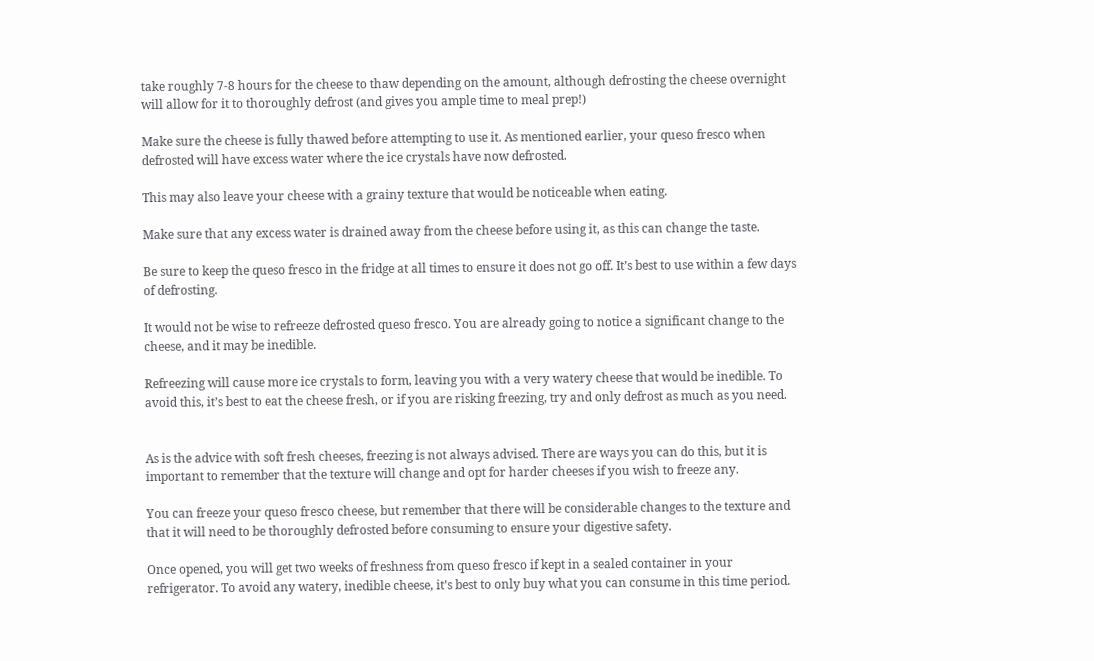take roughly 7-8 hours for the cheese to thaw depending on the amount, although defrosting the cheese overnight will allow for it to thoroughly defrost (and gives you ample time to meal prep!)

Make sure the cheese is fully thawed before attempting to use it. As mentioned earlier, your queso fresco when defrosted will have excess water where the ice crystals have now defrosted.

This may also leave your cheese with a grainy texture that would be noticeable when eating.

Make sure that any excess water is drained away from the cheese before using it, as this can change the taste.

Be sure to keep the queso fresco in the fridge at all times to ensure it does not go off. It’s best to use within a few days of defrosting.

It would not be wise to refreeze defrosted queso fresco. You are already going to notice a significant change to the cheese, and it may be inedible.

Refreezing will cause more ice crystals to form, leaving you with a very watery cheese that would be inedible. To avoid this, it’s best to eat the cheese fresh, or if you are risking freezing, try and only defrost as much as you need.


As is the advice with soft fresh cheeses, freezing is not always advised. There are ways you can do this, but it is important to remember that the texture will change and opt for harder cheeses if you wish to freeze any.

You can freeze your queso fresco cheese, but remember that there will be considerable changes to the texture and that it will need to be thoroughly defrosted before consuming to ensure your digestive safety.

Once opened, you will get two weeks of freshness from queso fresco if kept in a sealed container in your refrigerator. To avoid any watery, inedible cheese, it’s best to only buy what you can consume in this time period.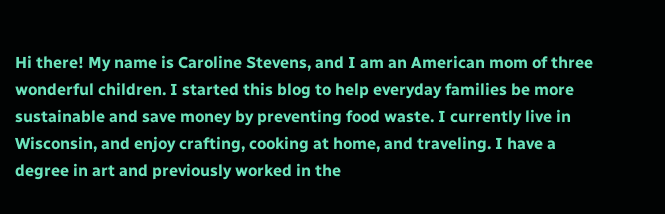Hi there! My name is Caroline Stevens, and I am an American mom of three wonderful children. I started this blog to help everyday families be more sustainable and save money by preventing food waste. I currently live in Wisconsin, and enjoy crafting, cooking at home, and traveling. I have a degree in art and previously worked in the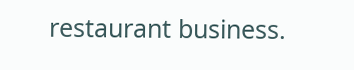restaurant business.